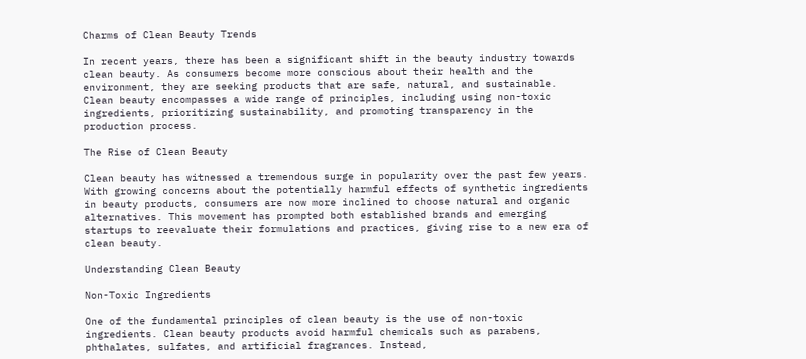Charms of Clean Beauty Trends

In recent years, there has been a significant shift in the beauty industry towards clean beauty. As consumers become more conscious about their health and the environment, they are seeking products that are safe, natural, and sustainable. Clean beauty encompasses a wide range of principles, including using non-toxic ingredients, prioritizing sustainability, and promoting transparency in the production process.

The Rise of Clean Beauty

Clean beauty has witnessed a tremendous surge in popularity over the past few years. With growing concerns about the potentially harmful effects of synthetic ingredients in beauty products, consumers are now more inclined to choose natural and organic alternatives. This movement has prompted both established brands and emerging startups to reevaluate their formulations and practices, giving rise to a new era of clean beauty.

Understanding Clean Beauty

Non-Toxic Ingredients

One of the fundamental principles of clean beauty is the use of non-toxic ingredients. Clean beauty products avoid harmful chemicals such as parabens, phthalates, sulfates, and artificial fragrances. Instead,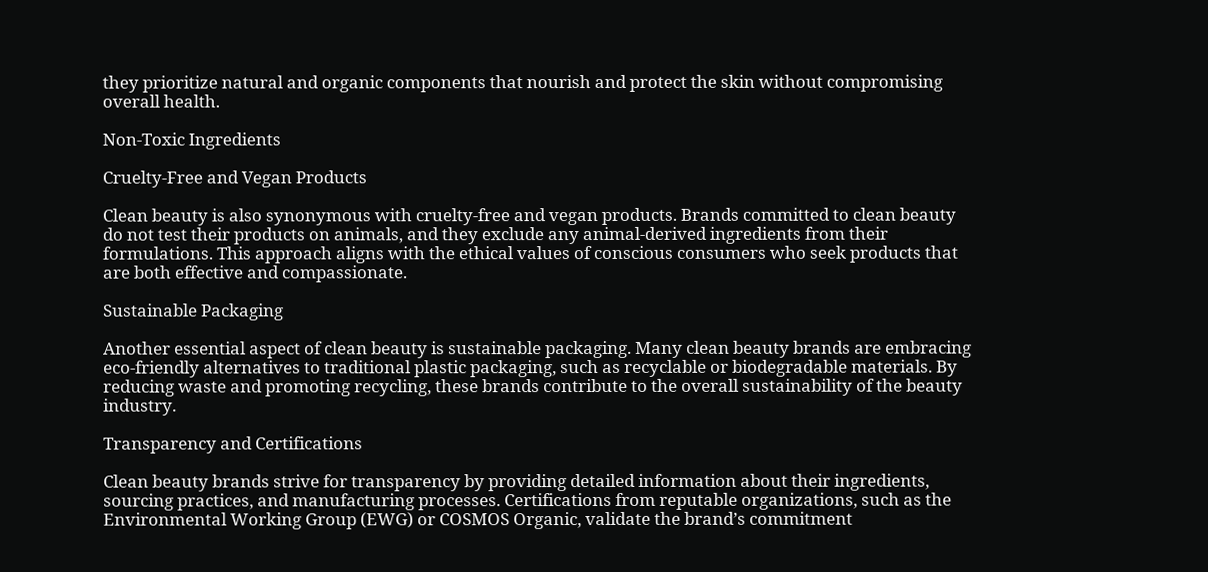they prioritize natural and organic components that nourish and protect the skin without compromising overall health.

Non-Toxic Ingredients

Cruelty-Free and Vegan Products

Clean beauty is also synonymous with cruelty-free and vegan products. Brands committed to clean beauty do not test their products on animals, and they exclude any animal-derived ingredients from their formulations. This approach aligns with the ethical values of conscious consumers who seek products that are both effective and compassionate.

Sustainable Packaging

Another essential aspect of clean beauty is sustainable packaging. Many clean beauty brands are embracing eco-friendly alternatives to traditional plastic packaging, such as recyclable or biodegradable materials. By reducing waste and promoting recycling, these brands contribute to the overall sustainability of the beauty industry.

Transparency and Certifications

Clean beauty brands strive for transparency by providing detailed information about their ingredients, sourcing practices, and manufacturing processes. Certifications from reputable organizations, such as the Environmental Working Group (EWG) or COSMOS Organic, validate the brand’s commitment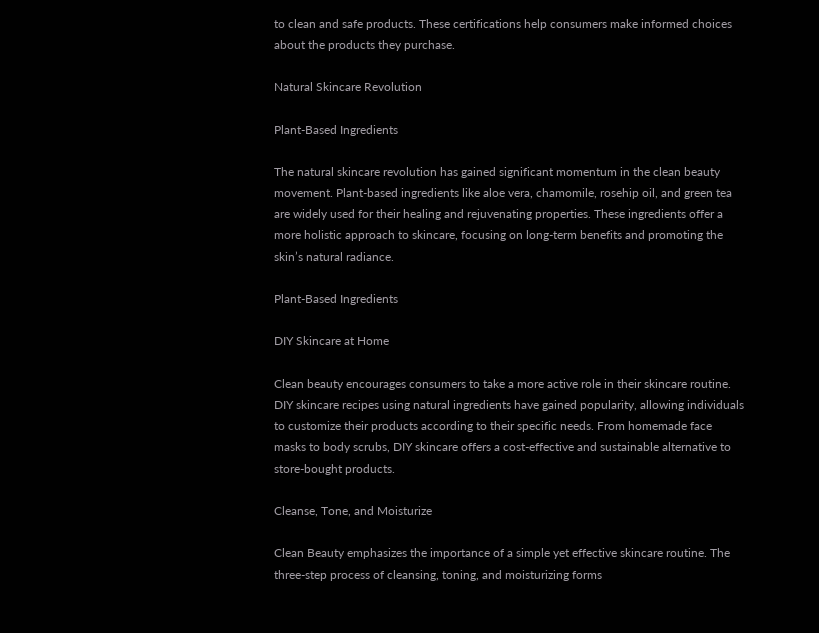to clean and safe products. These certifications help consumers make informed choices about the products they purchase.

Natural Skincare Revolution

Plant-Based Ingredients

The natural skincare revolution has gained significant momentum in the clean beauty movement. Plant-based ingredients like aloe vera, chamomile, rosehip oil, and green tea are widely used for their healing and rejuvenating properties. These ingredients offer a more holistic approach to skincare, focusing on long-term benefits and promoting the skin’s natural radiance.

Plant-Based Ingredients

DIY Skincare at Home

Clean beauty encourages consumers to take a more active role in their skincare routine. DIY skincare recipes using natural ingredients have gained popularity, allowing individuals to customize their products according to their specific needs. From homemade face masks to body scrubs, DIY skincare offers a cost-effective and sustainable alternative to store-bought products.

Cleanse, Tone, and Moisturize

Clean Beauty emphasizes the importance of a simple yet effective skincare routine. The three-step process of cleansing, toning, and moisturizing forms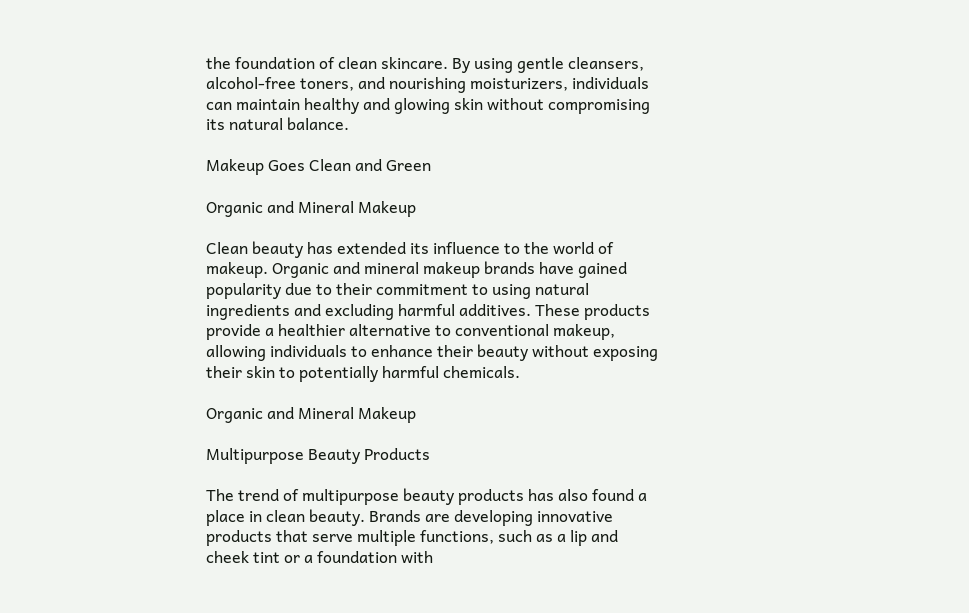the foundation of clean skincare. By using gentle cleansers, alcohol-free toners, and nourishing moisturizers, individuals can maintain healthy and glowing skin without compromising its natural balance.

Makeup Goes Clean and Green

Organic and Mineral Makeup

Clean beauty has extended its influence to the world of makeup. Organic and mineral makeup brands have gained popularity due to their commitment to using natural ingredients and excluding harmful additives. These products provide a healthier alternative to conventional makeup, allowing individuals to enhance their beauty without exposing their skin to potentially harmful chemicals.

Organic and Mineral Makeup

Multipurpose Beauty Products

The trend of multipurpose beauty products has also found a place in clean beauty. Brands are developing innovative products that serve multiple functions, such as a lip and cheek tint or a foundation with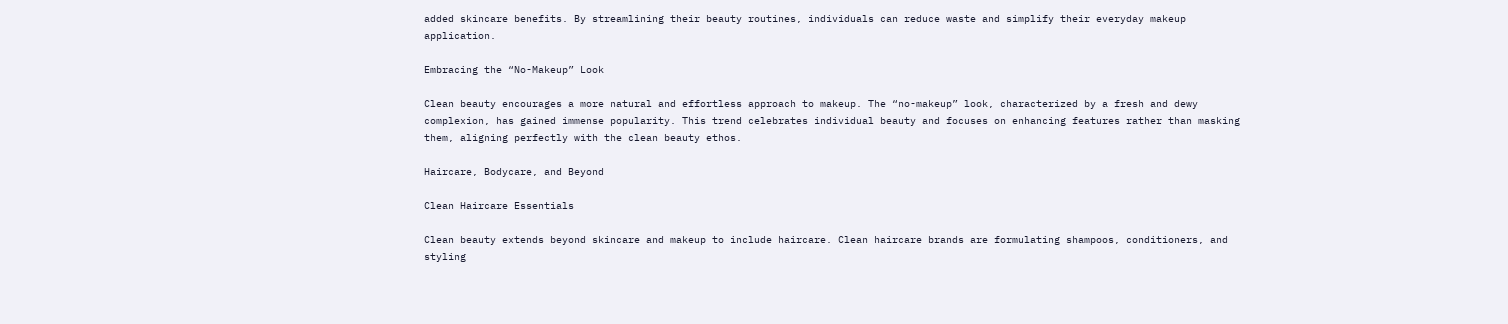added skincare benefits. By streamlining their beauty routines, individuals can reduce waste and simplify their everyday makeup application.

Embracing the “No-Makeup” Look

Clean beauty encourages a more natural and effortless approach to makeup. The “no-makeup” look, characterized by a fresh and dewy complexion, has gained immense popularity. This trend celebrates individual beauty and focuses on enhancing features rather than masking them, aligning perfectly with the clean beauty ethos.

Haircare, Bodycare, and Beyond

Clean Haircare Essentials

Clean beauty extends beyond skincare and makeup to include haircare. Clean haircare brands are formulating shampoos, conditioners, and styling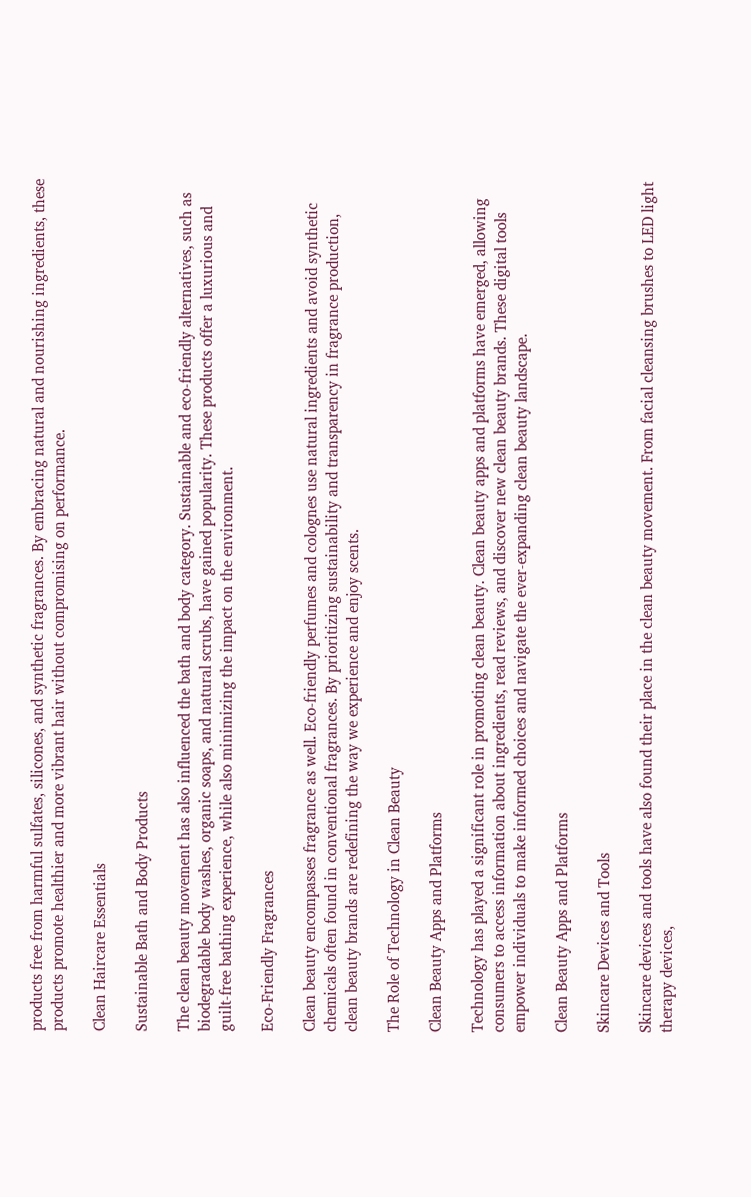products free from harmful sulfates, silicones, and synthetic fragrances. By embracing natural and nourishing ingredients, these products promote healthier and more vibrant hair without compromising on performance.

Clean Haircare Essentials

Sustainable Bath and Body Products

The clean beauty movement has also influenced the bath and body category. Sustainable and eco-friendly alternatives, such as biodegradable body washes, organic soaps, and natural scrubs, have gained popularity. These products offer a luxurious and guilt-free bathing experience, while also minimizing the impact on the environment.

Eco-Friendly Fragrances

Clean beauty encompasses fragrance as well. Eco-friendly perfumes and colognes use natural ingredients and avoid synthetic chemicals often found in conventional fragrances. By prioritizing sustainability and transparency in fragrance production, clean beauty brands are redefining the way we experience and enjoy scents.

The Role of Technology in Clean Beauty

Clean Beauty Apps and Platforms

Technology has played a significant role in promoting clean beauty. Clean beauty apps and platforms have emerged, allowing consumers to access information about ingredients, read reviews, and discover new clean beauty brands. These digital tools empower individuals to make informed choices and navigate the ever-expanding clean beauty landscape.

Clean Beauty Apps and Platforms

Skincare Devices and Tools

Skincare devices and tools have also found their place in the clean beauty movement. From facial cleansing brushes to LED light therapy devices,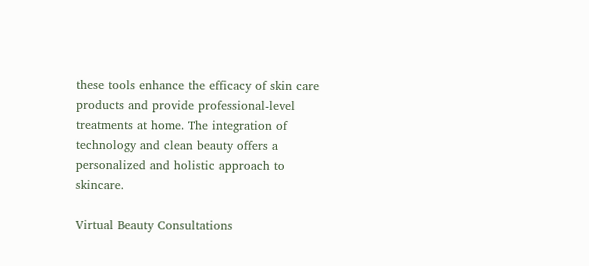these tools enhance the efficacy of skin care products and provide professional-level treatments at home. The integration of technology and clean beauty offers a personalized and holistic approach to skincare.

Virtual Beauty Consultations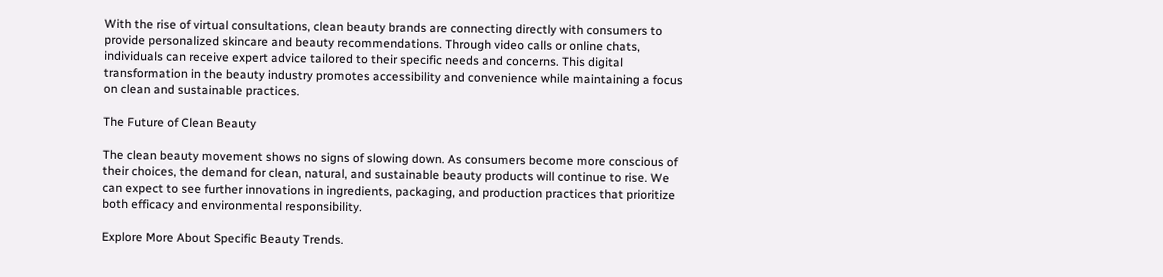With the rise of virtual consultations, clean beauty brands are connecting directly with consumers to provide personalized skincare and beauty recommendations. Through video calls or online chats, individuals can receive expert advice tailored to their specific needs and concerns. This digital transformation in the beauty industry promotes accessibility and convenience while maintaining a focus on clean and sustainable practices.

The Future of Clean Beauty

The clean beauty movement shows no signs of slowing down. As consumers become more conscious of their choices, the demand for clean, natural, and sustainable beauty products will continue to rise. We can expect to see further innovations in ingredients, packaging, and production practices that prioritize both efficacy and environmental responsibility.

Explore More About Specific Beauty Trends.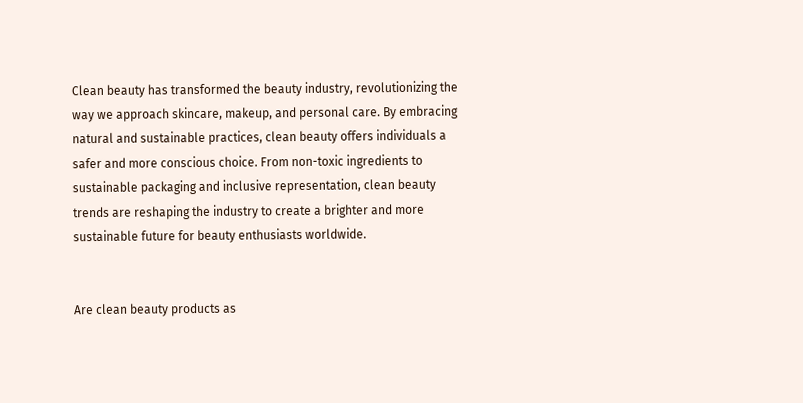Clean beauty has transformed the beauty industry, revolutionizing the way we approach skincare, makeup, and personal care. By embracing natural and sustainable practices, clean beauty offers individuals a safer and more conscious choice. From non-toxic ingredients to sustainable packaging and inclusive representation, clean beauty trends are reshaping the industry to create a brighter and more sustainable future for beauty enthusiasts worldwide.


Are clean beauty products as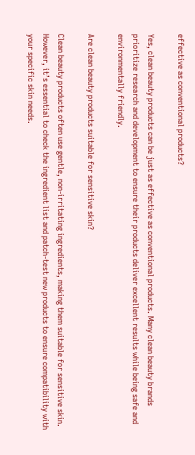effective as conventional products?

Yes, clean beauty products can be just as effective as conventional products. Many clean beauty brands prioritize research and development to ensure their products deliver excellent results while being safe and environmentally friendly.

Are clean beauty products suitable for sensitive skin?

Clean beauty products often use gentle, non-irritating ingredients, making them suitable for sensitive skin. However, it’s essential to check the ingredient list and patch-test new products to ensure compatibility with your specific skin needs.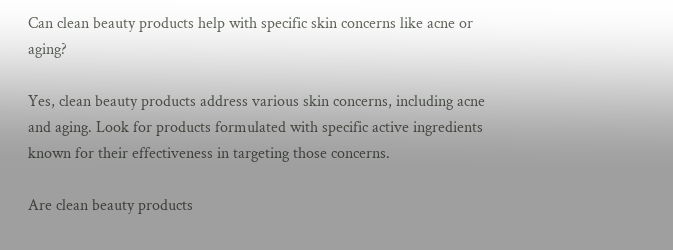Can clean beauty products help with specific skin concerns like acne or aging?

Yes, clean beauty products address various skin concerns, including acne and aging. Look for products formulated with specific active ingredients known for their effectiveness in targeting those concerns.

Are clean beauty products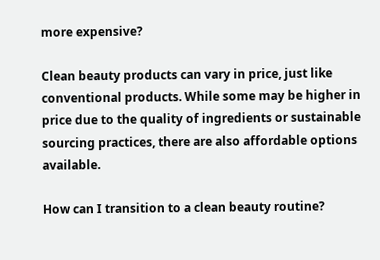more expensive?

Clean beauty products can vary in price, just like conventional products. While some may be higher in price due to the quality of ingredients or sustainable sourcing practices, there are also affordable options available.

How can I transition to a clean beauty routine?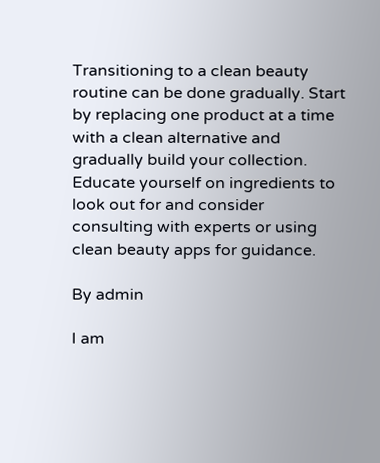Transitioning to a clean beauty routine can be done gradually. Start by replacing one product at a time with a clean alternative and gradually build your collection. Educate yourself on ingredients to look out for and consider consulting with experts or using clean beauty apps for guidance.

By admin

I am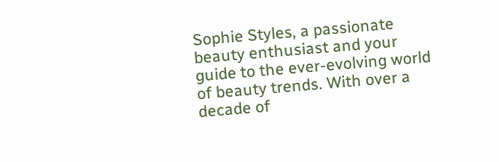Sophie Styles, a passionate beauty enthusiast and your guide to the ever-evolving world of beauty trends. With over a decade of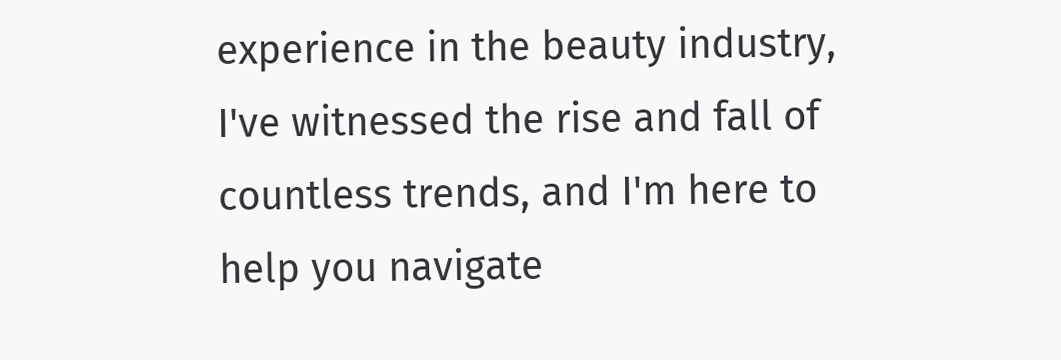experience in the beauty industry, I've witnessed the rise and fall of countless trends, and I'm here to help you navigate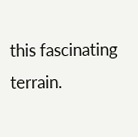this fascinating terrain.